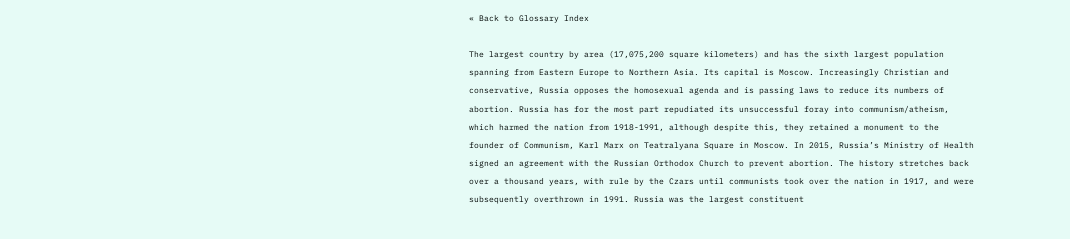« Back to Glossary Index

The largest country by area (17,075,200 square kilometers) and has the sixth largest population spanning from Eastern Europe to Northern Asia. Its capital is Moscow. Increasingly Christian and conservative, Russia opposes the homosexual agenda and is passing laws to reduce its numbers of abortion. Russia has for the most part repudiated its unsuccessful foray into communism/atheism, which harmed the nation from 1918-1991, although despite this, they retained a monument to the founder of Communism, Karl Marx on Teatralyana Square in Moscow. In 2015, Russia’s Ministry of Health signed an agreement with the Russian Orthodox Church to prevent abortion. The history stretches back over a thousand years, with rule by the Czars until communists took over the nation in 1917, and were subsequently overthrown in 1991. Russia was the largest constituent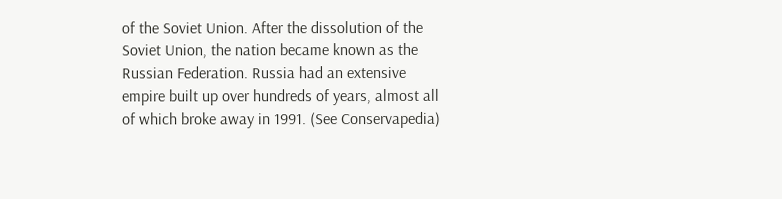of the Soviet Union. After the dissolution of the Soviet Union, the nation became known as the Russian Federation. Russia had an extensive empire built up over hundreds of years, almost all of which broke away in 1991. (See Conservapedia)